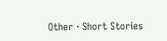Other · Short Stories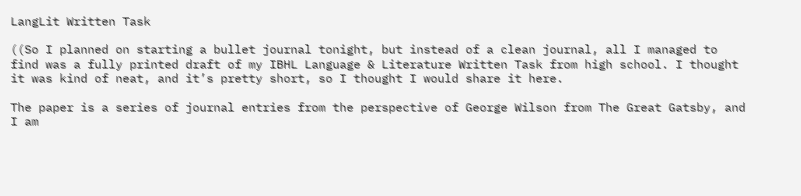LangLit Written Task

((So I planned on starting a bullet journal tonight, but instead of a clean journal, all I managed to find was a fully printed draft of my IBHL Language & Literature Written Task from high school. I thought it was kind of neat, and it’s pretty short, so I thought I would share it here.

The paper is a series of journal entries from the perspective of George Wilson from The Great Gatsby, and I am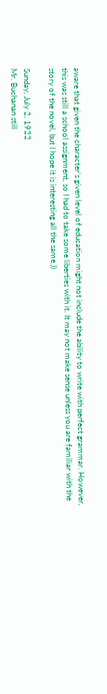aware that given the character’s given level of education might not include the ability to write with perfect grammar. However, this was still a school assignment, so I had to take some liberties with it. It may not make sense unless you are familiar with the story of the novel, but I hope it is interesting all the same.))

Sunday, July 2, 1922
Mr. Buchanan still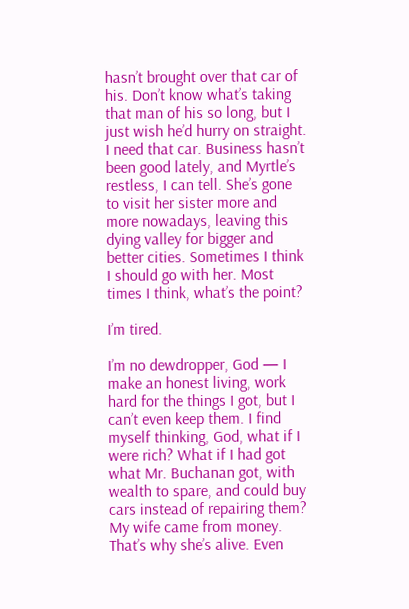hasn’t brought over that car of his. Don’t know what’s taking that man of his so long, but I just wish he’d hurry on straight. I need that car. Business hasn’t been good lately, and Myrtle’s restless, I can tell. She’s gone to visit her sister more and more nowadays, leaving this dying valley for bigger and better cities. Sometimes I think I should go with her. Most times I think, what’s the point?

I’m tired.

I’m no dewdropper, God — I make an honest living, work hard for the things I got, but I can’t even keep them. I find myself thinking, God, what if I were rich? What if I had got what Mr. Buchanan got, with wealth to spare, and could buy cars instead of repairing them? My wife came from money. That’s why she’s alive. Even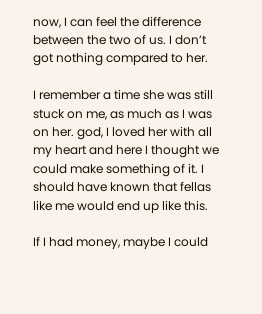now, I can feel the difference between the two of us. I don’t got nothing compared to her.

I remember a time she was still stuck on me, as much as I was on her. god, I loved her with all my heart and here I thought we could make something of it. I should have known that fellas like me would end up like this.

If I had money, maybe I could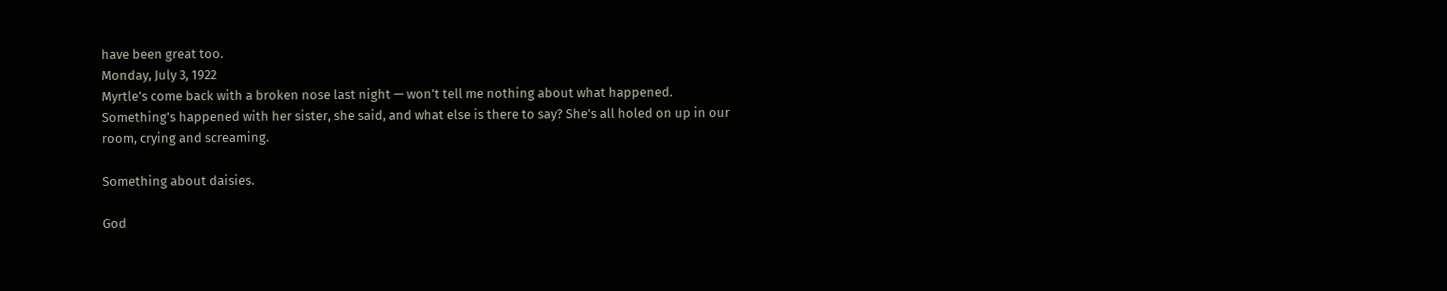have been great too.
Monday, July 3, 1922
Myrtle’s come back with a broken nose last night — won’t tell me nothing about what happened. Something’s happened with her sister, she said, and what else is there to say? She’s all holed on up in our room, crying and screaming.

Something about daisies.

God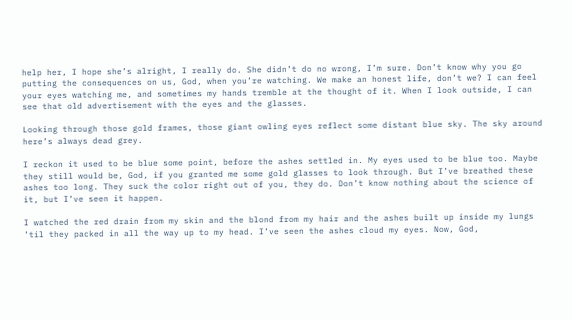help her, I hope she’s alright, I really do. She didn’t do no wrong, I’m sure. Don’t know why you go putting the consequences on us, God, when you’re watching. We make an honest life, don’t we? I can feel your eyes watching me, and sometimes my hands tremble at the thought of it. When I look outside, I can see that old advertisement with the eyes and the glasses.

Looking through those gold frames, those giant owling eyes reflect some distant blue sky. The sky around here’s always dead grey.

I reckon it used to be blue some point, before the ashes settled in. My eyes used to be blue too. Maybe they still would be, God, if you granted me some gold glasses to look through. But I’ve breathed these ashes too long. They suck the color right out of you, they do. Don’t know nothing about the science of it, but I’ve seen it happen.

I watched the red drain from my skin and the blond from my hair and the ashes built up inside my lungs ’til they packed in all the way up to my head. I’ve seen the ashes cloud my eyes. Now, God,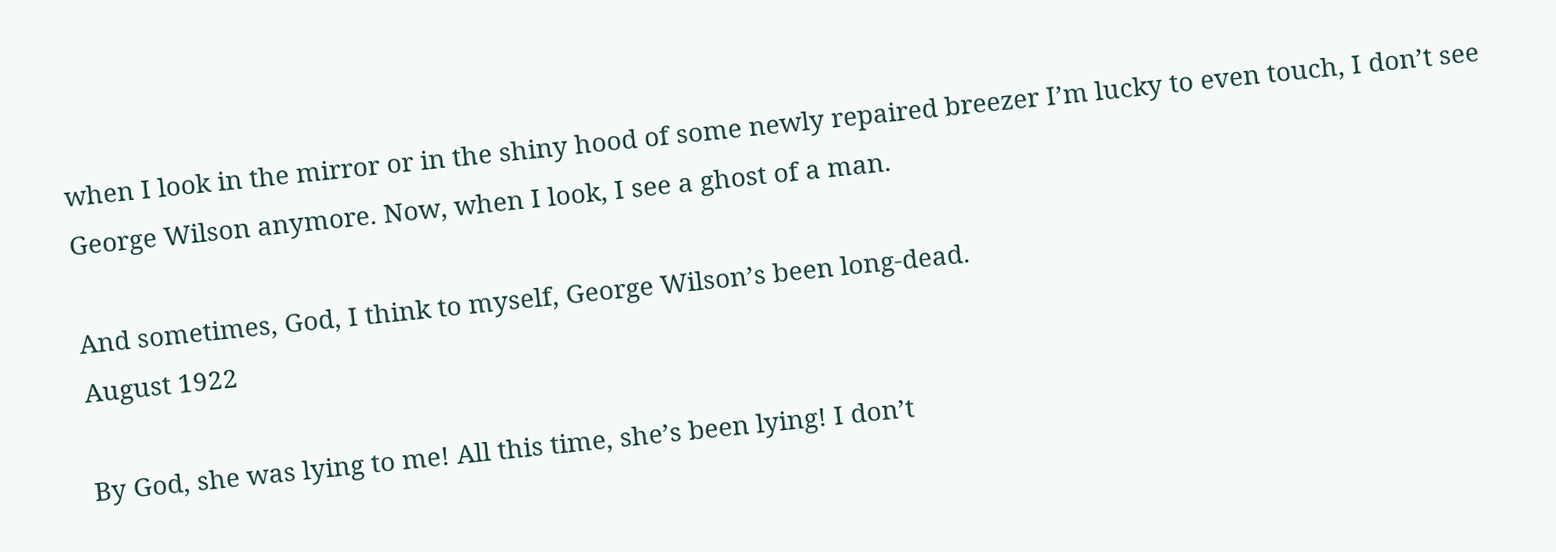when I look in the mirror or in the shiny hood of some newly repaired breezer I’m lucky to even touch, I don’t see George Wilson anymore. Now, when I look, I see a ghost of a man.

And sometimes, God, I think to myself, George Wilson’s been long-dead.
August 1922

By God, she was lying to me! All this time, she’s been lying! I don’t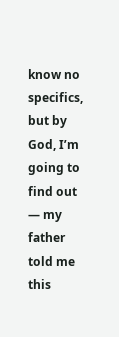know no specifics, but by God, I’m going to find out — my father told me this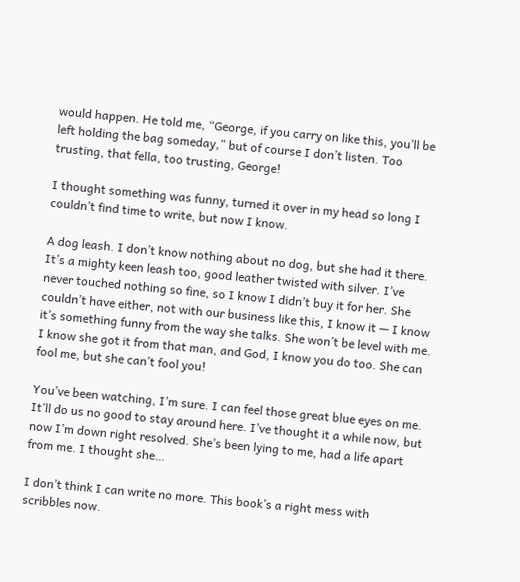would happen. He told me, “George, if you carry on like this, you’ll be left holding the bag someday,” but of course I don’t listen. Too trusting, that fella, too trusting, George!

I thought something was funny, turned it over in my head so long I couldn’t find time to write, but now I know.

A dog leash. I don’t know nothing about no dog, but she had it there. It’s a mighty keen leash too, good leather twisted with silver. I’ve never touched nothing so fine, so I know I didn’t buy it for her. She couldn’t have either, not with our business like this, I know it — I know it’s something funny from the way she talks. She won’t be level with me. I know she got it from that man, and God, I know you do too. She can fool me, but she can’t fool you!

You’ve been watching, I’m sure. I can feel those great blue eyes on me. It’ll do us no good to stay around here. I’ve thought it a while now, but now I’m down right resolved. She’s been lying to me, had a life apart from me. I thought she…

I don’t think I can write no more. This book’s a right mess with scribbles now.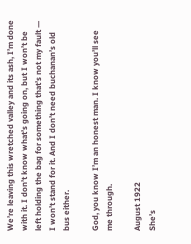We’re leaving this wretched valley and its ash, I’m done with it. I don’t know what’s going on, but I won’t be left holding the bag for something that’s not my fault — I won’t stand for it. And I don’t need buchanan’s old bus either.

God, you know I’m an honest man. I know you’ll see me through.

August 1922
She’s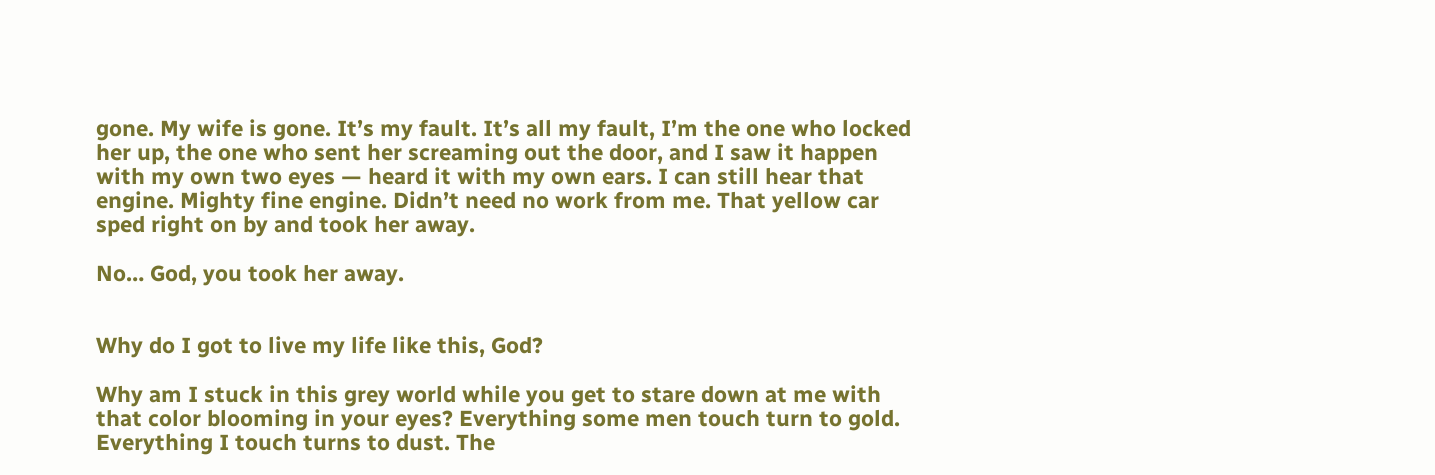gone. My wife is gone. It’s my fault. It’s all my fault, I’m the one who locked her up, the one who sent her screaming out the door, and I saw it happen with my own two eyes — heard it with my own ears. I can still hear that engine. Mighty fine engine. Didn’t need no work from me. That yellow car sped right on by and took her away.

No… God, you took her away.


Why do I got to live my life like this, God?

Why am I stuck in this grey world while you get to stare down at me with that color blooming in your eyes? Everything some men touch turn to gold. Everything I touch turns to dust. The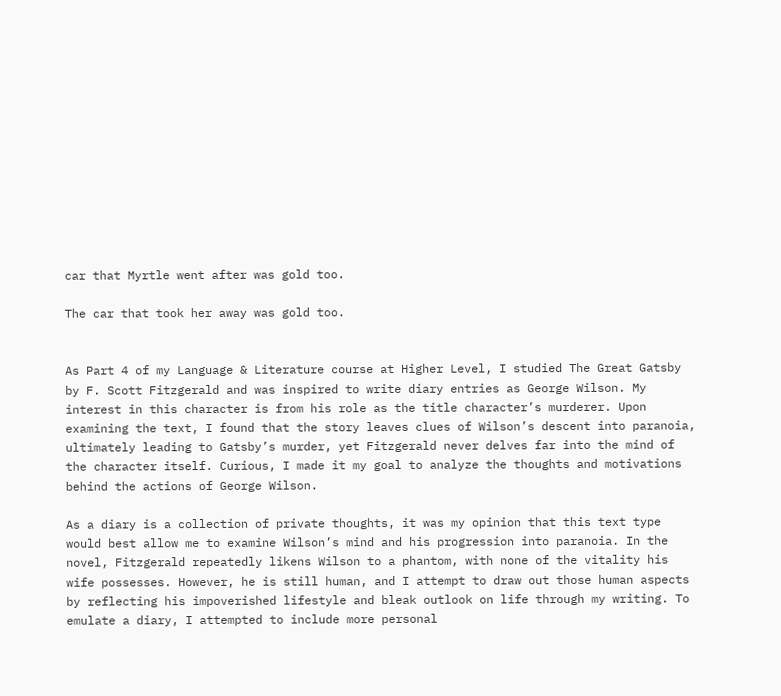car that Myrtle went after was gold too.

The car that took her away was gold too.


As Part 4 of my Language & Literature course at Higher Level, I studied The Great Gatsby by F. Scott Fitzgerald and was inspired to write diary entries as George Wilson. My interest in this character is from his role as the title character’s murderer. Upon examining the text, I found that the story leaves clues of Wilson’s descent into paranoia, ultimately leading to Gatsby’s murder, yet Fitzgerald never delves far into the mind of the character itself. Curious, I made it my goal to analyze the thoughts and motivations behind the actions of George Wilson.

As a diary is a collection of private thoughts, it was my opinion that this text type would best allow me to examine Wilson’s mind and his progression into paranoia. In the novel, Fitzgerald repeatedly likens Wilson to a phantom, with none of the vitality his wife possesses. However, he is still human, and I attempt to draw out those human aspects by reflecting his impoverished lifestyle and bleak outlook on life through my writing. To emulate a diary, I attempted to include more personal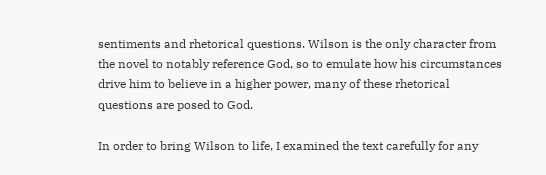sentiments and rhetorical questions. Wilson is the only character from the novel to notably reference God, so to emulate how his circumstances drive him to believe in a higher power, many of these rhetorical questions are posed to God.

In order to bring Wilson to life, I examined the text carefully for any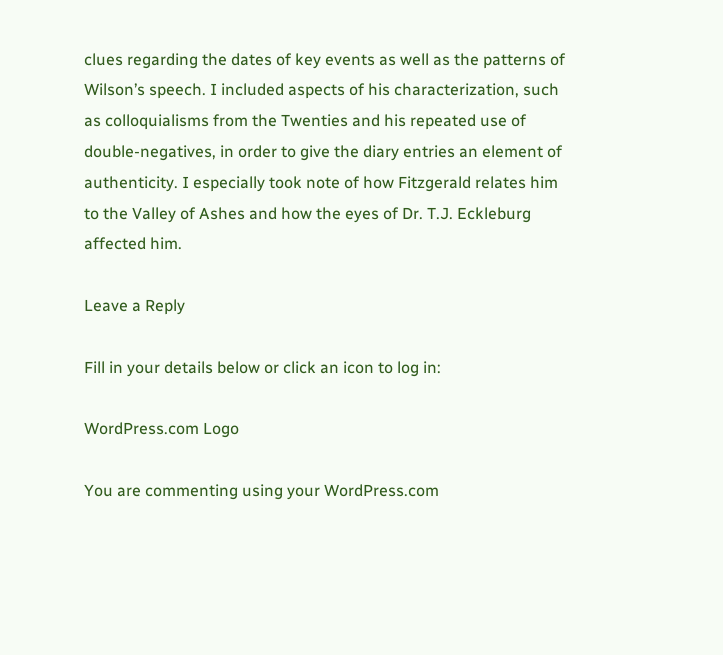clues regarding the dates of key events as well as the patterns of Wilson’s speech. I included aspects of his characterization, such as colloquialisms from the Twenties and his repeated use of double-negatives, in order to give the diary entries an element of authenticity. I especially took note of how Fitzgerald relates him to the Valley of Ashes and how the eyes of Dr. T.J. Eckleburg affected him.

Leave a Reply

Fill in your details below or click an icon to log in:

WordPress.com Logo

You are commenting using your WordPress.com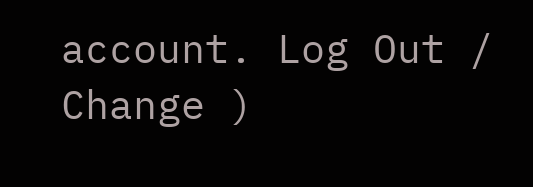account. Log Out /  Change )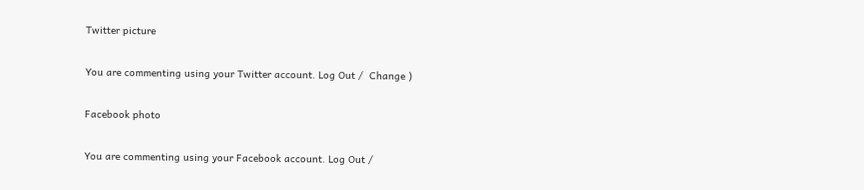Twitter picture

You are commenting using your Twitter account. Log Out /  Change )

Facebook photo

You are commenting using your Facebook account. Log Out /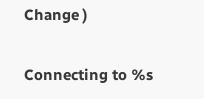Change )

Connecting to %s